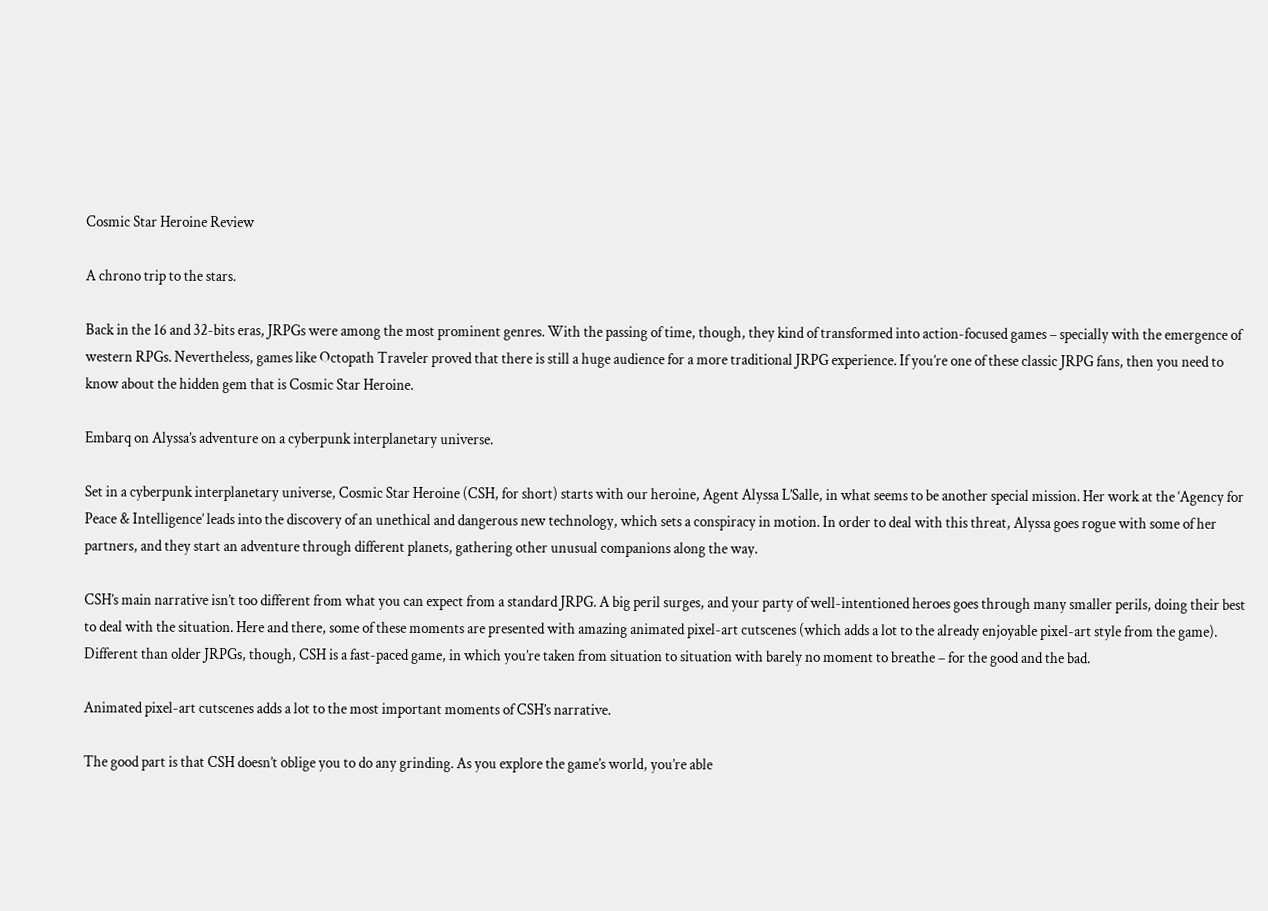Cosmic Star Heroine Review

A chrono trip to the stars.

Back in the 16 and 32-bits eras, JRPGs were among the most prominent genres. With the passing of time, though, they kind of transformed into action-focused games – specially with the emergence of western RPGs. Nevertheless, games like Octopath Traveler proved that there is still a huge audience for a more traditional JRPG experience. If you’re one of these classic JRPG fans, then you need to know about the hidden gem that is Cosmic Star Heroine.

Embarq on Alyssa’s adventure on a cyberpunk interplanetary universe.

Set in a cyberpunk interplanetary universe, Cosmic Star Heroine (CSH, for short) starts with our heroine, Agent Alyssa L’Salle, in what seems to be another special mission. Her work at the ‘Agency for Peace & Intelligence’ leads into the discovery of an unethical and dangerous new technology, which sets a conspiracy in motion. In order to deal with this threat, Alyssa goes rogue with some of her partners, and they start an adventure through different planets, gathering other unusual companions along the way.

CSH’s main narrative isn’t too different from what you can expect from a standard JRPG. A big peril surges, and your party of well-intentioned heroes goes through many smaller perils, doing their best to deal with the situation. Here and there, some of these moments are presented with amazing animated pixel-art cutscenes (which adds a lot to the already enjoyable pixel-art style from the game). Different than older JRPGs, though, CSH is a fast-paced game, in which you’re taken from situation to situation with barely no moment to breathe – for the good and the bad.

Animated pixel-art cutscenes adds a lot to the most important moments of CSH’s narrative.

The good part is that CSH doesn’t oblige you to do any grinding. As you explore the game’s world, you’re able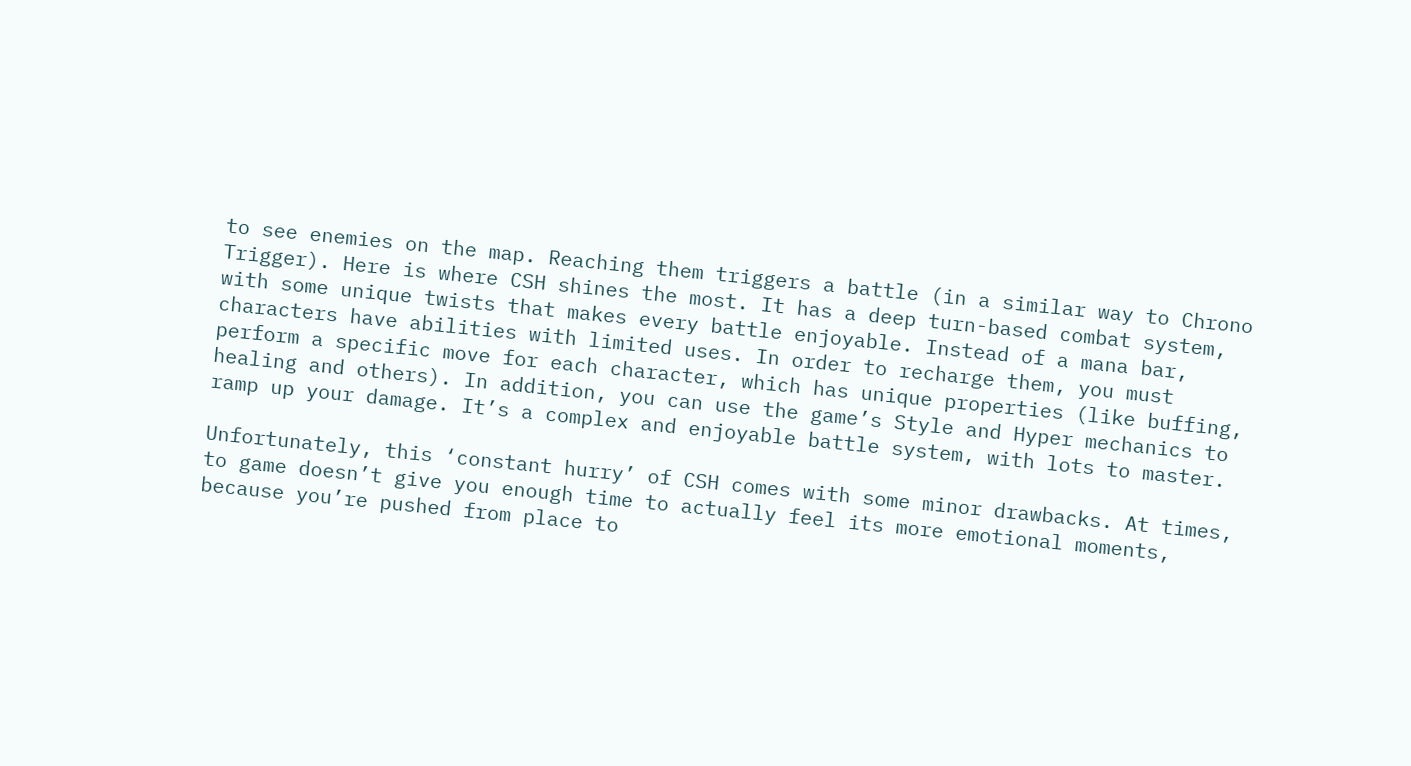to see enemies on the map. Reaching them triggers a battle (in a similar way to Chrono Trigger). Here is where CSH shines the most. It has a deep turn-based combat system, with some unique twists that makes every battle enjoyable. Instead of a mana bar, characters have abilities with limited uses. In order to recharge them, you must perform a specific move for each character, which has unique properties (like buffing, healing and others). In addition, you can use the game’s Style and Hyper mechanics to ramp up your damage. It’s a complex and enjoyable battle system, with lots to master.

Unfortunately, this ‘constant hurry’ of CSH comes with some minor drawbacks. At times, to game doesn’t give you enough time to actually feel its more emotional moments, because you’re pushed from place to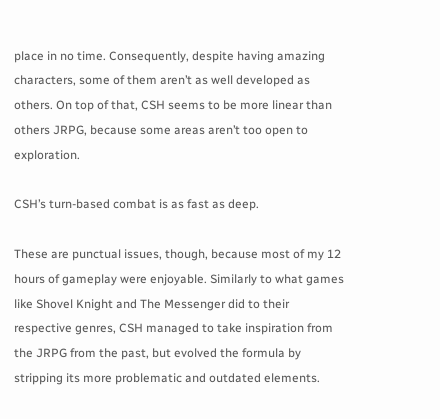place in no time. Consequently, despite having amazing characters, some of them aren’t as well developed as others. On top of that, CSH seems to be more linear than others JRPG, because some areas aren’t too open to exploration.

CSH’s turn-based combat is as fast as deep.

These are punctual issues, though, because most of my 12 hours of gameplay were enjoyable. Similarly to what games like Shovel Knight and The Messenger did to their respective genres, CSH managed to take inspiration from the JRPG from the past, but evolved the formula by stripping its more problematic and outdated elements.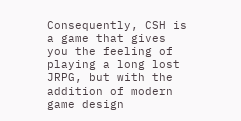Consequently, CSH is a game that gives you the feeling of playing a long lost JRPG, but with the addition of modern game design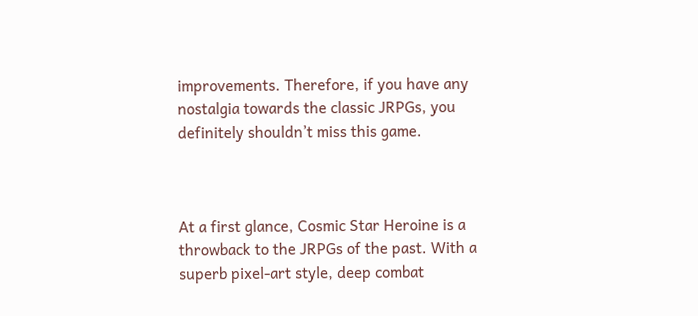improvements. Therefore, if you have any nostalgia towards the classic JRPGs, you definitely shouldn’t miss this game.



At a first glance, Cosmic Star Heroine is a throwback to the JRPGs of the past. With a superb pixel-art style, deep combat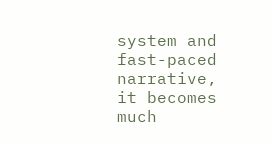system and fast-paced narrative, it becomes much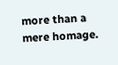more than a mere homage.